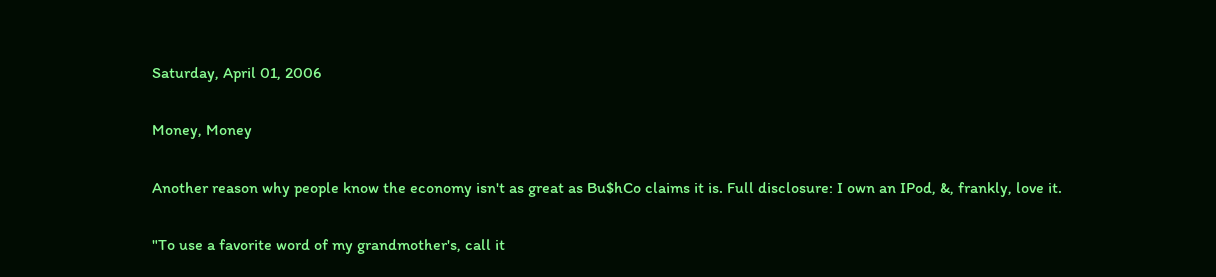Saturday, April 01, 2006

Money, Money

Another reason why people know the economy isn't as great as Bu$hCo claims it is. Full disclosure: I own an IPod, &, frankly, love it.

"To use a favorite word of my grandmother's, call it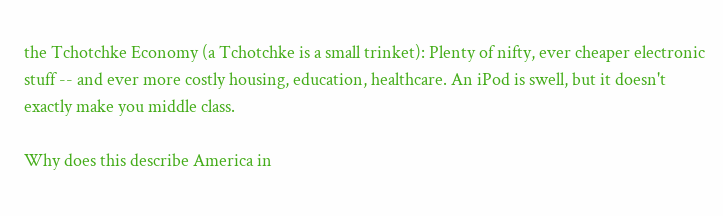the Tchotchke Economy (a Tchotchke is a small trinket): Plenty of nifty, ever cheaper electronic stuff -- and ever more costly housing, education, healthcare. An iPod is swell, but it doesn't exactly make you middle class.

Why does this describe America in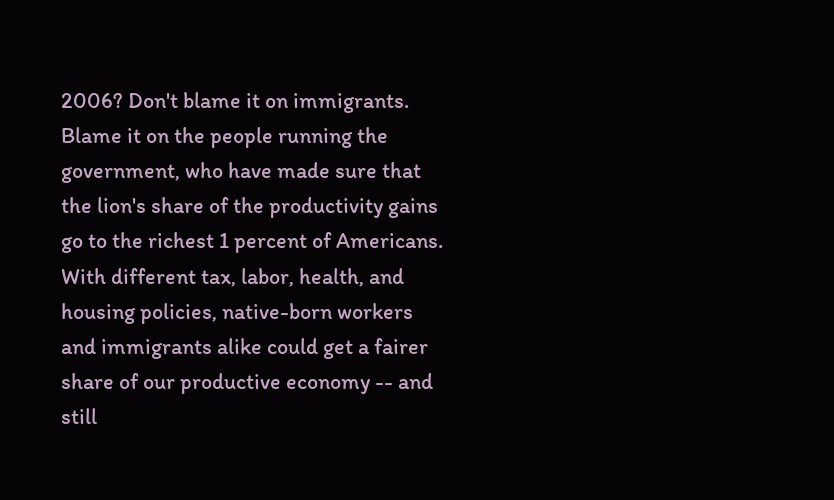2006? Don't blame it on immigrants. Blame it on the people running the government, who have made sure that the lion's share of the productivity gains go to the richest 1 percent of Americans. With different tax, labor, health, and housing policies, native-born workers and immigrants alike could get a fairer share of our productive economy -- and still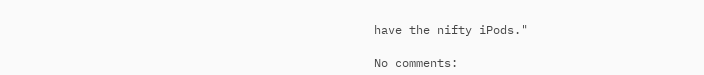have the nifty iPods."

No comments: